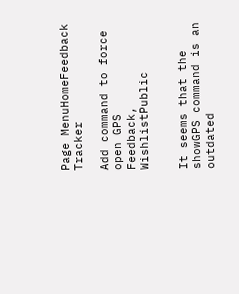Page MenuHomeFeedback Tracker

Add command to force open GPS
Feedback, WishlistPublic


It seems that the showGPS command is an outdated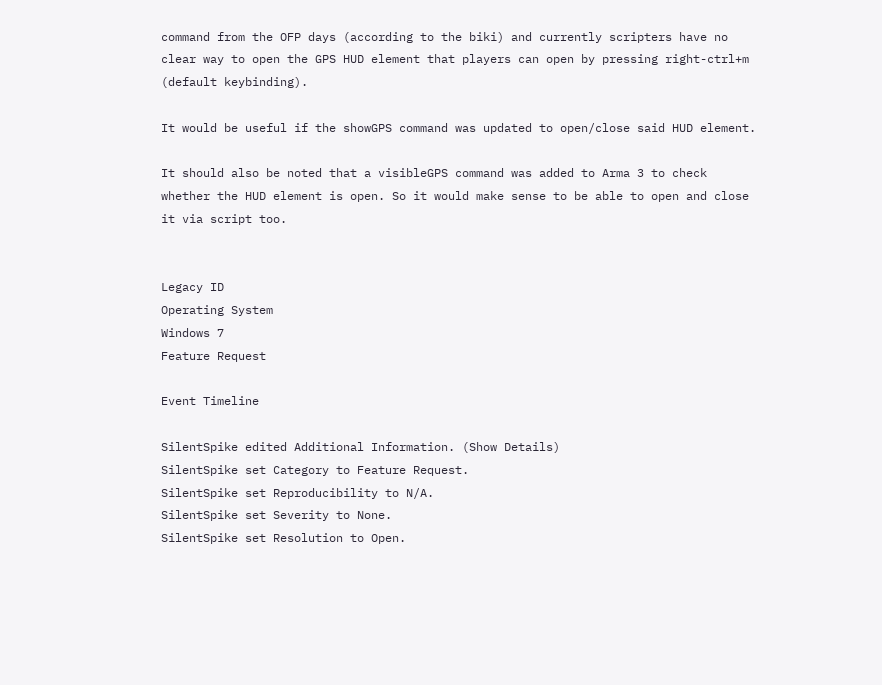command from the OFP days (according to the biki) and currently scripters have no clear way to open the GPS HUD element that players can open by pressing right-ctrl+m (default keybinding).

It would be useful if the showGPS command was updated to open/close said HUD element.

It should also be noted that a visibleGPS command was added to Arma 3 to check whether the HUD element is open. So it would make sense to be able to open and close it via script too.


Legacy ID
Operating System
Windows 7
Feature Request

Event Timeline

SilentSpike edited Additional Information. (Show Details)
SilentSpike set Category to Feature Request.
SilentSpike set Reproducibility to N/A.
SilentSpike set Severity to None.
SilentSpike set Resolution to Open.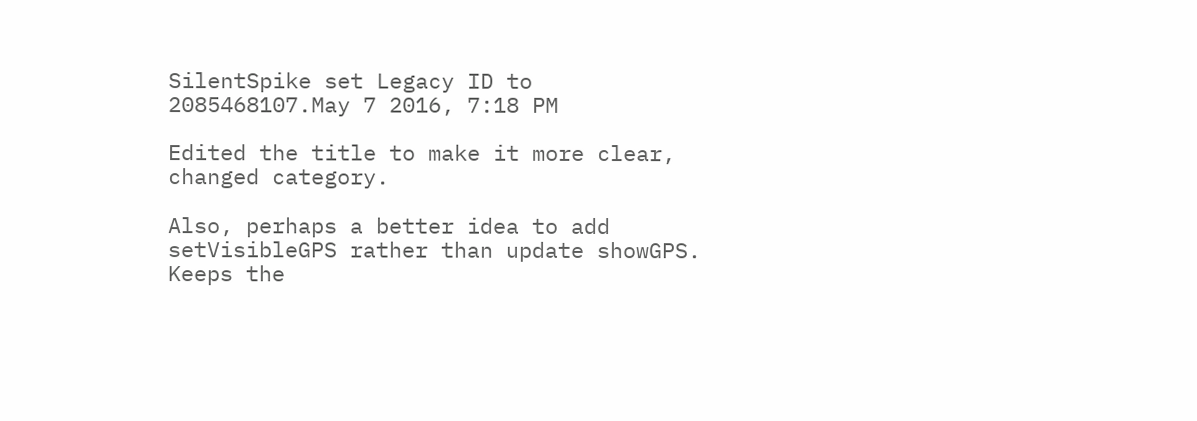SilentSpike set Legacy ID to 2085468107.May 7 2016, 7:18 PM

Edited the title to make it more clear, changed category.

Also, perhaps a better idea to add setVisibleGPS rather than update showGPS. Keeps the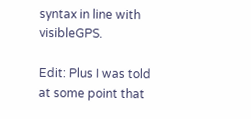syntax in line with visibleGPS.

Edit: Plus I was told at some point that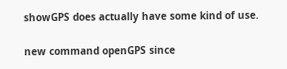showGPS does actually have some kind of use.

new command openGPS since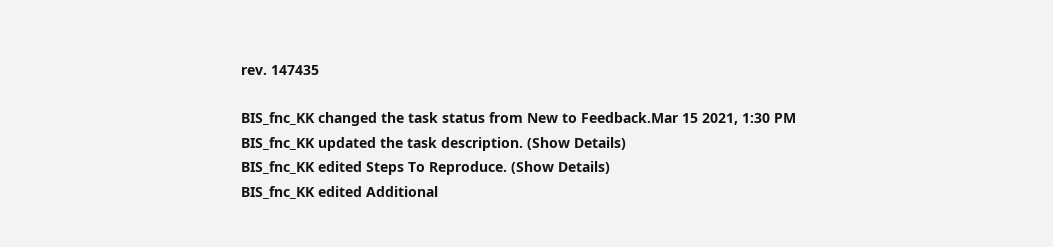rev. 147435

BIS_fnc_KK changed the task status from New to Feedback.Mar 15 2021, 1:30 PM
BIS_fnc_KK updated the task description. (Show Details)
BIS_fnc_KK edited Steps To Reproduce. (Show Details)
BIS_fnc_KK edited Additional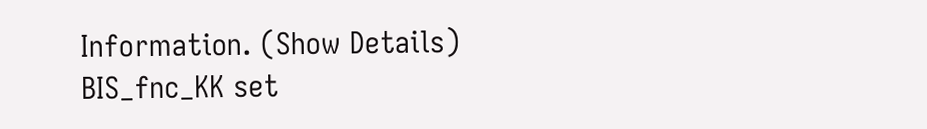Information. (Show Details)
BIS_fnc_KK set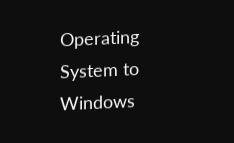Operating System to Windows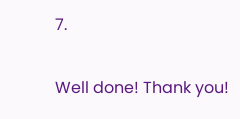7.

Well done! Thank you!